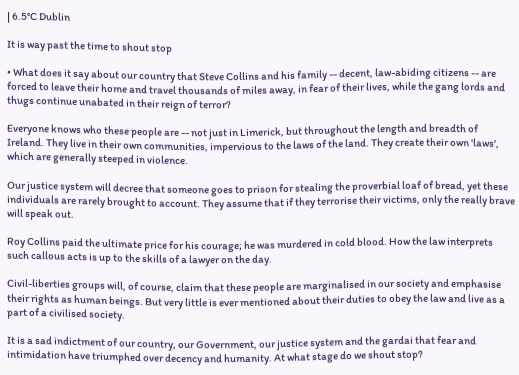| 6.5°C Dublin

It is way past the time to shout stop

• What does it say about our country that Steve Collins and his family -- decent, law-abiding citizens -- are forced to leave their home and travel thousands of miles away, in fear of their lives, while the gang lords and thugs continue unabated in their reign of terror?

Everyone knows who these people are -- not just in Limerick, but throughout the length and breadth of Ireland. They live in their own communities, impervious to the laws of the land. They create their own 'laws', which are generally steeped in violence.

Our justice system will decree that someone goes to prison for stealing the proverbial loaf of bread, yet these individuals are rarely brought to account. They assume that if they terrorise their victims, only the really brave will speak out.

Roy Collins paid the ultimate price for his courage; he was murdered in cold blood. How the law interprets such callous acts is up to the skills of a lawyer on the day.

Civil-liberties groups will, of course, claim that these people are marginalised in our society and emphasise their rights as human beings. But very little is ever mentioned about their duties to obey the law and live as a part of a civilised society.

It is a sad indictment of our country, our Government, our justice system and the gardai that fear and intimidation have triumphed over decency and humanity. At what stage do we shout stop?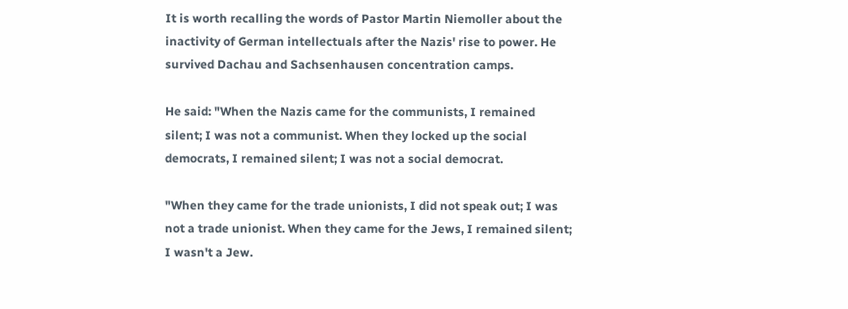It is worth recalling the words of Pastor Martin Niemoller about the inactivity of German intellectuals after the Nazis' rise to power. He survived Dachau and Sachsenhausen concentration camps.

He said: "When the Nazis came for the communists, I remained silent; I was not a communist. When they locked up the social democrats, I remained silent; I was not a social democrat.

"When they came for the trade unionists, I did not speak out; I was not a trade unionist. When they came for the Jews, I remained silent; I wasn't a Jew.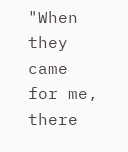"When they came for me, there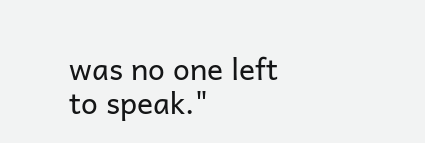was no one left to speak."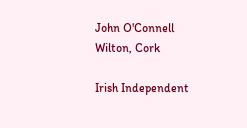John O'Connell
Wilton, Cork

Irish Independent